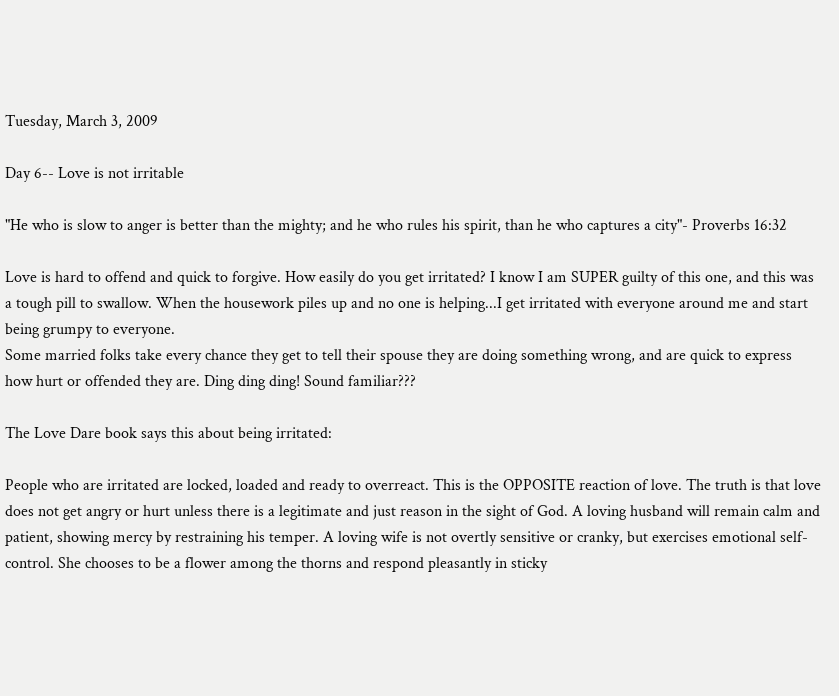Tuesday, March 3, 2009

Day 6-- Love is not irritable

"He who is slow to anger is better than the mighty; and he who rules his spirit, than he who captures a city"- Proverbs 16:32

Love is hard to offend and quick to forgive. How easily do you get irritated? I know I am SUPER guilty of this one, and this was a tough pill to swallow. When the housework piles up and no one is helping...I get irritated with everyone around me and start being grumpy to everyone.
Some married folks take every chance they get to tell their spouse they are doing something wrong, and are quick to express how hurt or offended they are. Ding ding ding! Sound familiar???

The Love Dare book says this about being irritated:

People who are irritated are locked, loaded and ready to overreact. This is the OPPOSITE reaction of love. The truth is that love does not get angry or hurt unless there is a legitimate and just reason in the sight of God. A loving husband will remain calm and patient, showing mercy by restraining his temper. A loving wife is not overtly sensitive or cranky, but exercises emotional self-control. She chooses to be a flower among the thorns and respond pleasantly in sticky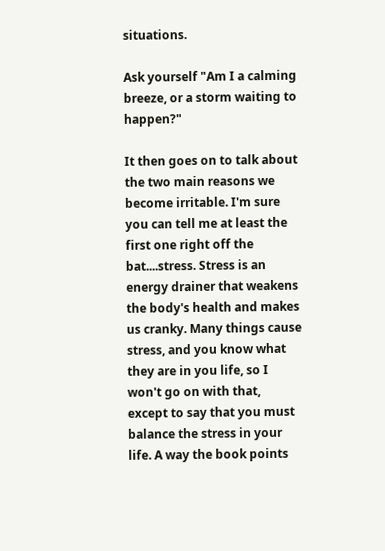situations.

Ask yourself "Am I a calming breeze, or a storm waiting to happen?"

It then goes on to talk about the two main reasons we become irritable. I'm sure you can tell me at least the first one right off the bat....stress. Stress is an energy drainer that weakens the body's health and makes us cranky. Many things cause stress, and you know what they are in you life, so I won't go on with that, except to say that you must balance the stress in your life. A way the book points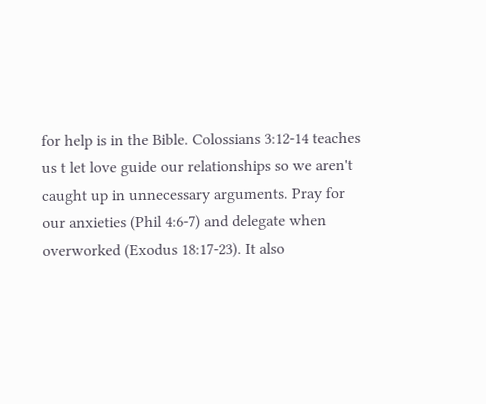for help is in the Bible. Colossians 3:12-14 teaches us t let love guide our relationships so we aren't caught up in unnecessary arguments. Pray for our anxieties (Phil 4:6-7) and delegate when overworked (Exodus 18:17-23). It also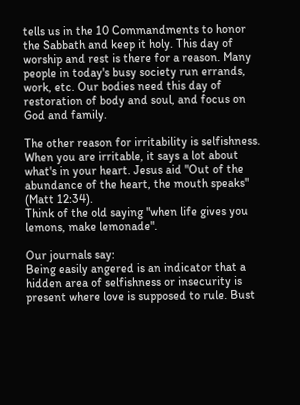tells us in the 10 Commandments to honor the Sabbath and keep it holy. This day of worship and rest is there for a reason. Many people in today's busy society run errands, work, etc. Our bodies need this day of restoration of body and soul, and focus on God and family.

The other reason for irritability is selfishness. When you are irritable, it says a lot about what's in your heart. Jesus aid "Out of the abundance of the heart, the mouth speaks" (Matt 12:34).
Think of the old saying "when life gives you lemons, make lemonade".

Our journals say:
Being easily angered is an indicator that a hidden area of selfishness or insecurity is present where love is supposed to rule. Bust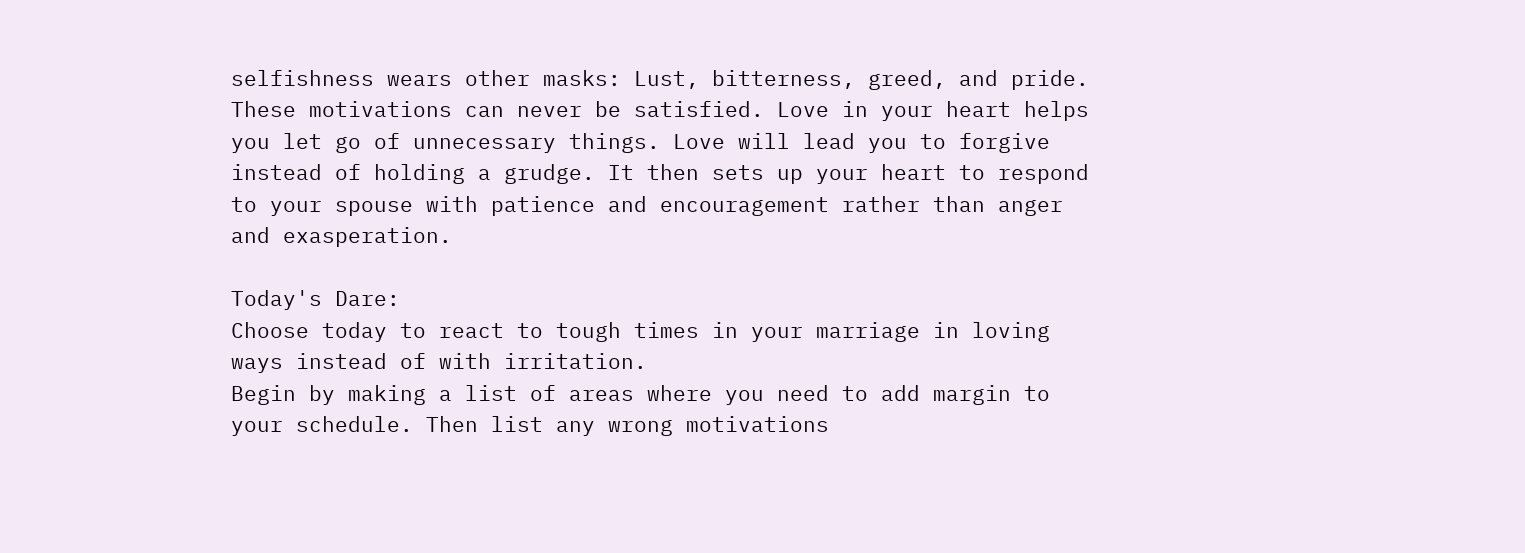selfishness wears other masks: Lust, bitterness, greed, and pride. These motivations can never be satisfied. Love in your heart helps you let go of unnecessary things. Love will lead you to forgive instead of holding a grudge. It then sets up your heart to respond to your spouse with patience and encouragement rather than anger and exasperation.

Today's Dare:
Choose today to react to tough times in your marriage in loving ways instead of with irritation.
Begin by making a list of areas where you need to add margin to your schedule. Then list any wrong motivations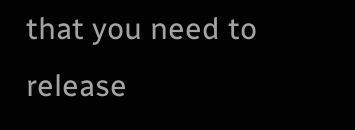that you need to release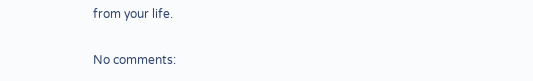from your life.

No comments: